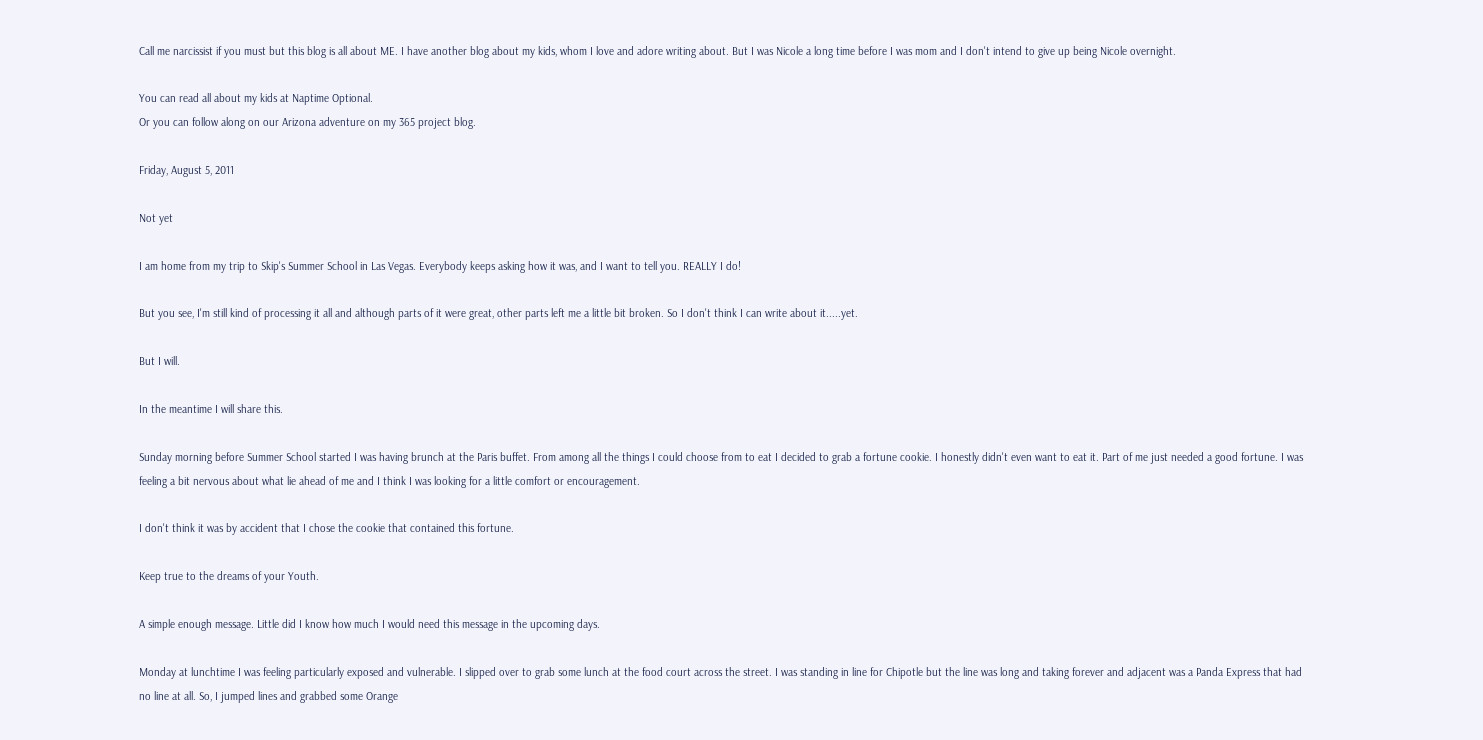Call me narcissist if you must but this blog is all about ME. I have another blog about my kids, whom I love and adore writing about. But I was Nicole a long time before I was mom and I don't intend to give up being Nicole overnight.

You can read all about my kids at Naptime Optional.
Or you can follow along on our Arizona adventure on my 365 project blog.

Friday, August 5, 2011

Not yet

I am home from my trip to Skip's Summer School in Las Vegas. Everybody keeps asking how it was, and I want to tell you. REALLY I do!

But you see, I'm still kind of processing it all and although parts of it were great, other parts left me a little bit broken. So I don't think I can write about it.....yet.

But I will.

In the meantime I will share this.

Sunday morning before Summer School started I was having brunch at the Paris buffet. From among all the things I could choose from to eat I decided to grab a fortune cookie. I honestly didn't even want to eat it. Part of me just needed a good fortune. I was feeling a bit nervous about what lie ahead of me and I think I was looking for a little comfort or encouragement.

I don't think it was by accident that I chose the cookie that contained this fortune.

Keep true to the dreams of your Youth.

A simple enough message. Little did I know how much I would need this message in the upcoming days.

Monday at lunchtime I was feeling particularly exposed and vulnerable. I slipped over to grab some lunch at the food court across the street. I was standing in line for Chipotle but the line was long and taking forever and adjacent was a Panda Express that had no line at all. So, I jumped lines and grabbed some Orange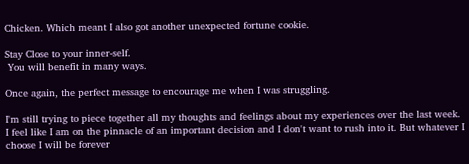Chicken. Which meant I also got another unexpected fortune cookie.

Stay Close to your inner-self.
 You will benefit in many ways.

Once again, the perfect message to encourage me when I was struggling.

I'm still trying to piece together all my thoughts and feelings about my experiences over the last week. I feel like I am on the pinnacle of an important decision and I don't want to rush into it. But whatever I choose I will be forever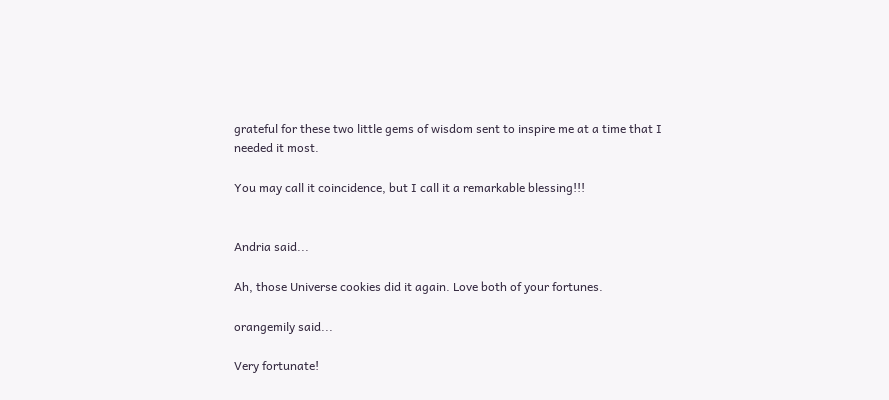grateful for these two little gems of wisdom sent to inspire me at a time that I needed it most.

You may call it coincidence, but I call it a remarkable blessing!!!


Andria said...

Ah, those Universe cookies did it again. Love both of your fortunes.

orangemily said...

Very fortunate!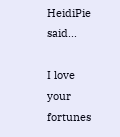HeidiPie said...

I love your fortunes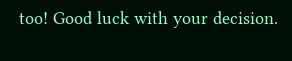too! Good luck with your decision.